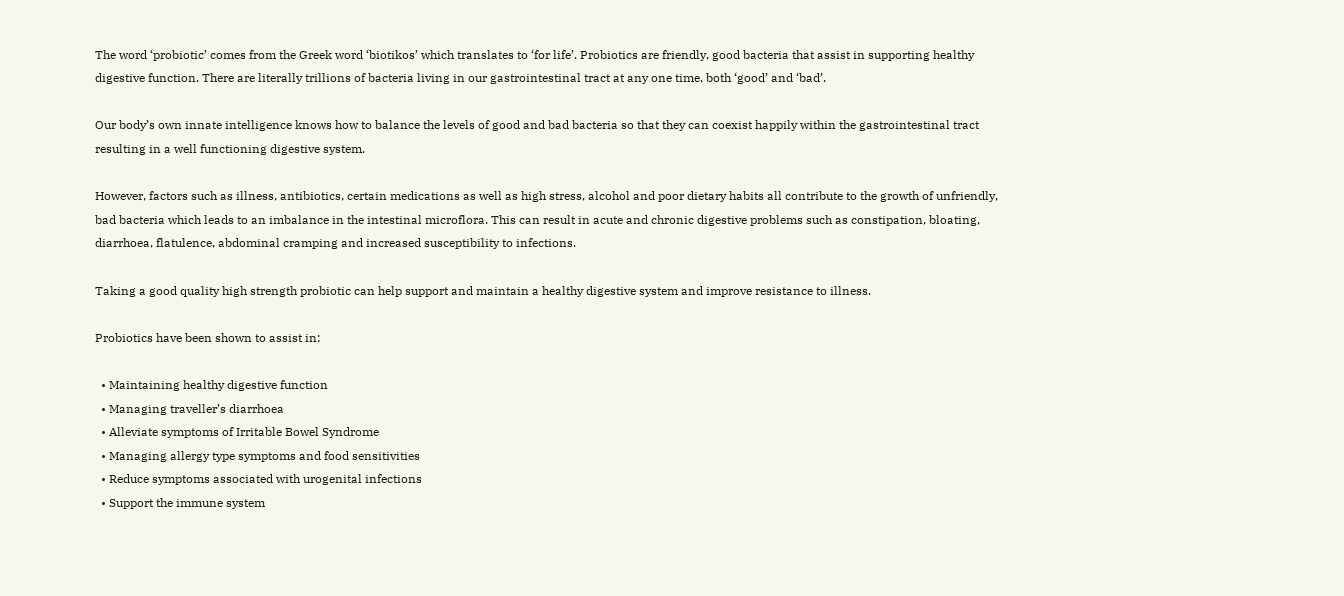The word ‘probiotic’ comes from the Greek word ‘biotikos’ which translates to ‘for life’. Probiotics are friendly, good bacteria that assist in supporting healthy digestive function. There are literally trillions of bacteria living in our gastrointestinal tract at any one time, both ‘good’ and ‘bad’.

Our body’s own innate intelligence knows how to balance the levels of good and bad bacteria so that they can coexist happily within the gastrointestinal tract resulting in a well functioning digestive system.

However, factors such as illness, antibiotics, certain medications as well as high stress, alcohol and poor dietary habits all contribute to the growth of unfriendly, bad bacteria which leads to an imbalance in the intestinal microflora. This can result in acute and chronic digestive problems such as constipation, bloating, diarrhoea, flatulence, abdominal cramping and increased susceptibility to infections.

Taking a good quality high strength probiotic can help support and maintain a healthy digestive system and improve resistance to illness.

Probiotics have been shown to assist in:

  • Maintaining healthy digestive function
  • Managing traveller’s diarrhoea
  • Alleviate symptoms of Irritable Bowel Syndrome
  • Managing allergy type symptoms and food sensitivities
  • Reduce symptoms associated with urogenital infections
  • Support the immune system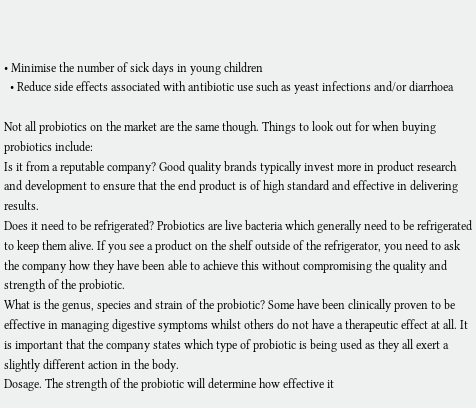• Minimise the number of sick days in young children
  • Reduce side effects associated with antibiotic use such as yeast infections and/or diarrhoea

Not all probiotics on the market are the same though. Things to look out for when buying probiotics include:
Is it from a reputable company? Good quality brands typically invest more in product research and development to ensure that the end product is of high standard and effective in delivering results.
Does it need to be refrigerated? Probiotics are live bacteria which generally need to be refrigerated to keep them alive. If you see a product on the shelf outside of the refrigerator, you need to ask the company how they have been able to achieve this without compromising the quality and strength of the probiotic.
What is the genus, species and strain of the probiotic? Some have been clinically proven to be effective in managing digestive symptoms whilst others do not have a therapeutic effect at all. It is important that the company states which type of probiotic is being used as they all exert a slightly different action in the body.
Dosage. The strength of the probiotic will determine how effective it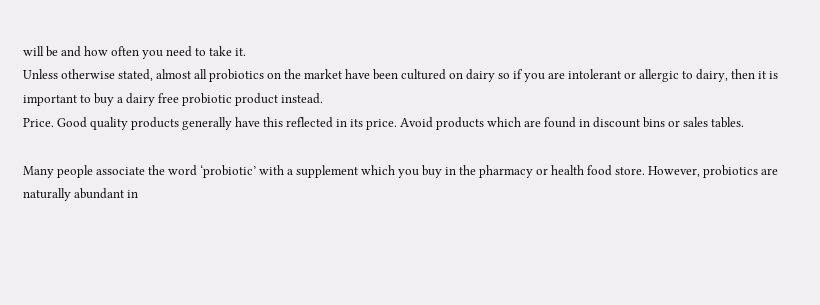will be and how often you need to take it.
Unless otherwise stated, almost all probiotics on the market have been cultured on dairy so if you are intolerant or allergic to dairy, then it is important to buy a dairy free probiotic product instead.
Price. Good quality products generally have this reflected in its price. Avoid products which are found in discount bins or sales tables.

Many people associate the word ‘probiotic’ with a supplement which you buy in the pharmacy or health food store. However, probiotics are naturally abundant in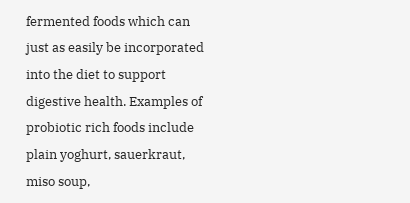fermented foods which can just as easily be incorporated into the diet to support digestive health. Examples of probiotic rich foods include plain yoghurt, sauerkraut, miso soup,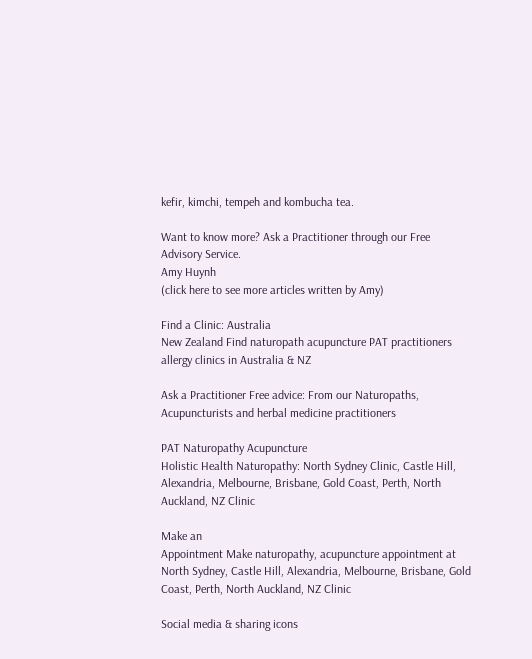kefir, kimchi, tempeh and kombucha tea.

Want to know more? Ask a Practitioner through our Free Advisory Service.
Amy Huynh
(click here to see more articles written by Amy)

Find a Clinic: Australia
New Zealand Find naturopath acupuncture PAT practitioners allergy clinics in Australia & NZ

Ask a Practitioner Free advice: From our Naturopaths, Acupuncturists and herbal medicine practitioners

PAT Naturopathy Acupuncture
Holistic Health Naturopathy: North Sydney Clinic, Castle Hill, Alexandria, Melbourne, Brisbane, Gold Coast, Perth, North Auckland, NZ Clinic

Make an
Appointment Make naturopathy, acupuncture appointment at North Sydney, Castle Hill, Alexandria, Melbourne, Brisbane, Gold Coast, Perth, North Auckland, NZ Clinic

Social media & sharing icons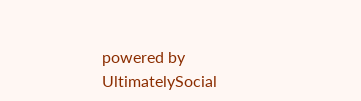powered by UltimatelySocial